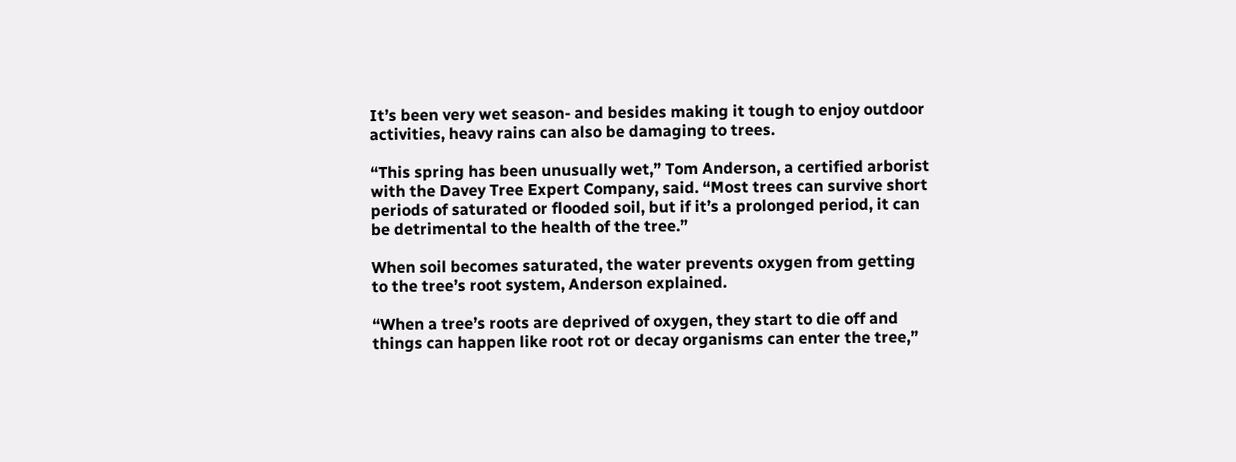It’s been very wet season- and besides making it tough to enjoy outdoor activities, heavy rains can also be damaging to trees.

“This spring has been unusually wet,” Tom Anderson, a certified arborist with the Davey Tree Expert Company, said. “Most trees can survive short periods of saturated or flooded soil, but if it’s a prolonged period, it can be detrimental to the health of the tree.”

When soil becomes saturated, the water prevents oxygen from getting to the tree’s root system, Anderson explained.

“When a tree’s roots are deprived of oxygen, they start to die off and things can happen like root rot or decay organisms can enter the tree,”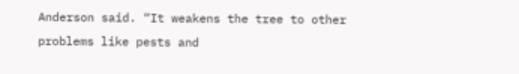Anderson said. “It weakens the tree to other problems like pests and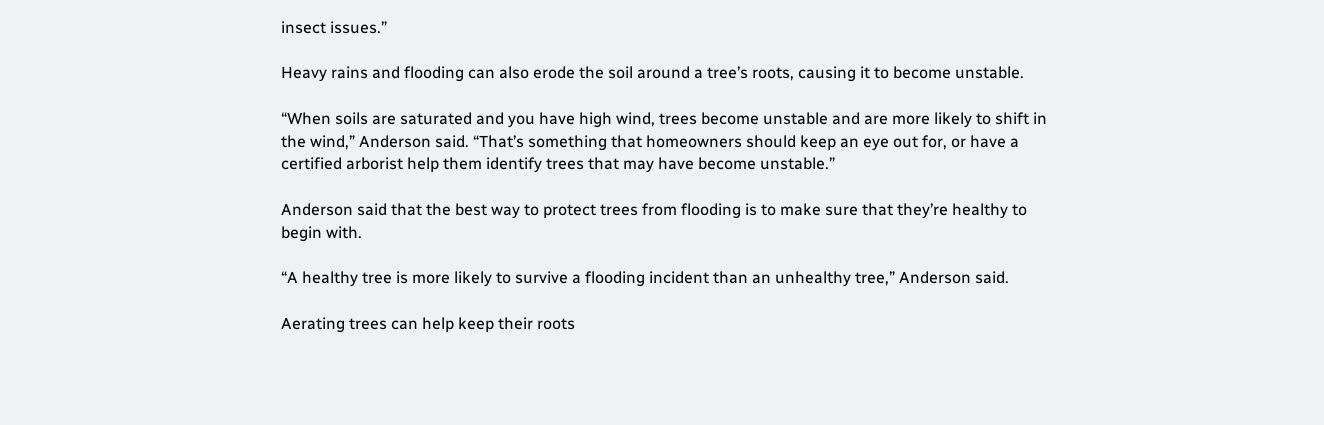insect issues.”

Heavy rains and flooding can also erode the soil around a tree’s roots, causing it to become unstable.

“When soils are saturated and you have high wind, trees become unstable and are more likely to shift in the wind,” Anderson said. “That’s something that homeowners should keep an eye out for, or have a certified arborist help them identify trees that may have become unstable.”

Anderson said that the best way to protect trees from flooding is to make sure that they’re healthy to begin with.

“A healthy tree is more likely to survive a flooding incident than an unhealthy tree,” Anderson said.

Aerating trees can help keep their roots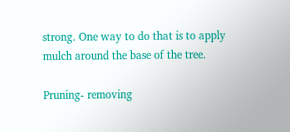strong. One way to do that is to apply mulch around the base of the tree.

Pruning- removing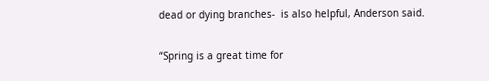dead or dying branches-  is also helpful, Anderson said.

“Spring is a great time for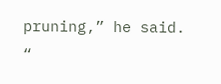pruning,” he said. “